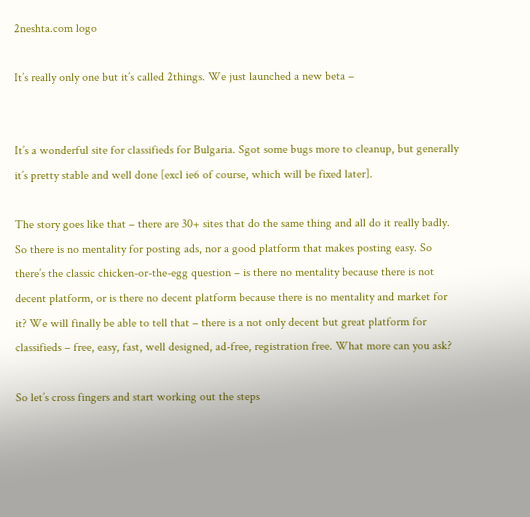2neshta.com logo

It’s really only one but it’s called 2things. We just launched a new beta –


It’s a wonderful site for classifieds for Bulgaria. Sgot some bugs more to cleanup, but generally it’s pretty stable and well done [excl ie6 of course, which will be fixed later].

The story goes like that – there are 30+ sites that do the same thing and all do it really badly. So there is no mentality for posting ads, nor a good platform that makes posting easy. So there’s the classic chicken-or-the-egg question – is there no mentality because there is not decent platform, or is there no decent platform because there is no mentality and market for it? We will finally be able to tell that – there is a not only decent but great platform for classifieds – free, easy, fast, well designed, ad-free, registration free. What more can you ask?

So let’s cross fingers and start working out the steps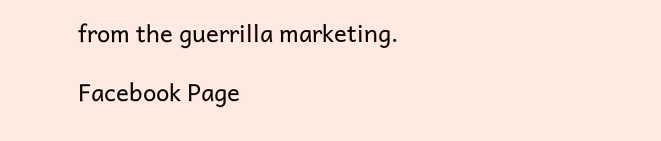from the guerrilla marketing.

Facebook Page